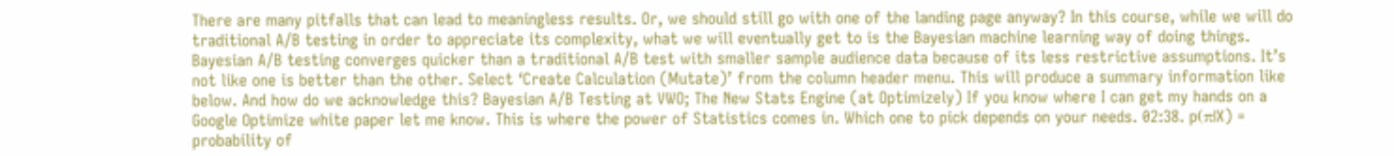There are many pitfalls that can lead to meaningless results. Or, we should still go with one of the landing page anyway? In this course, while we will do traditional A/B testing in order to appreciate its complexity, what we will eventually get to is the Bayesian machine learning way of doing things. Bayesian A/B testing converges quicker than a traditional A/B test with smaller sample audience data because of its less restrictive assumptions. It’s not like one is better than the other. Select ‘Create Calculation (Mutate)’ from the column header menu. This will produce a summary information like below. And how do we acknowledge this? Bayesian A/B Testing at VWO; The New Stats Engine (at Optimizely) If you know where I can get my hands on a Google Optimize white paper let me know. This is where the power of Statistics comes in. Which one to pick depends on your needs. 02:38. p(π|X) = probability of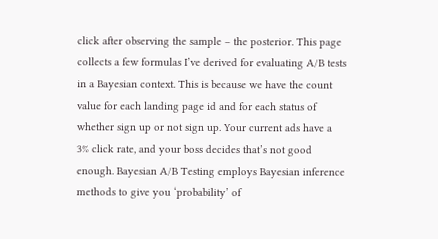click after observing the sample – the posterior. This page collects a few formulas I’ve derived for evaluating A/B tests in a Bayesian context. This is because we have the count value for each landing page id and for each status of whether sign up or not sign up. Your current ads have a 3% click rate, and your boss decides that’s not good enough. Bayesian A/B Testing employs Bayesian inference methods to give you ‘probability’ of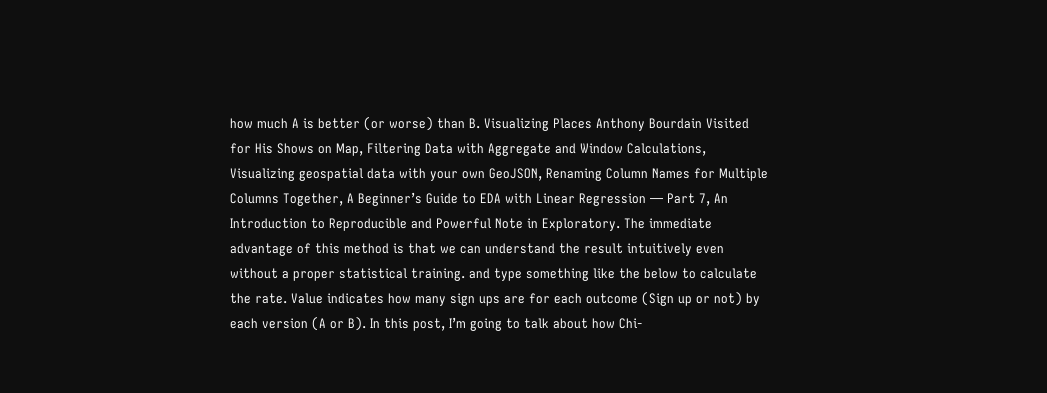how much A is better (or worse) than B. Visualizing Places Anthony Bourdain Visited for His Shows on Map, Filtering Data with Aggregate and Window Calculations, Visualizing geospatial data with your own GeoJSON, Renaming Column Names for Multiple Columns Together, A Beginner’s Guide to EDA with Linear Regression — Part 7, An Introduction to Reproducible and Powerful Note in Exploratory. The immediate advantage of this method is that we can understand the result intuitively even without a proper statistical training. and type something like the below to calculate the rate. Value indicates how many sign ups are for each outcome (Sign up or not) by each version (A or B). In this post, I’m going to talk about how Chi-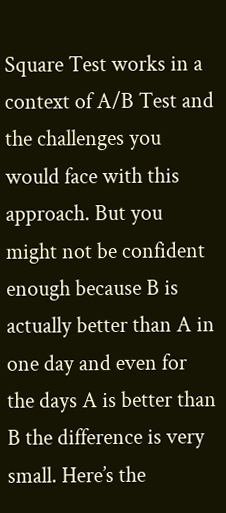Square Test works in a context of A/B Test and the challenges you would face with this approach. But you might not be confident enough because B is actually better than A in one day and even for the days A is better than B the difference is very small. Here’s the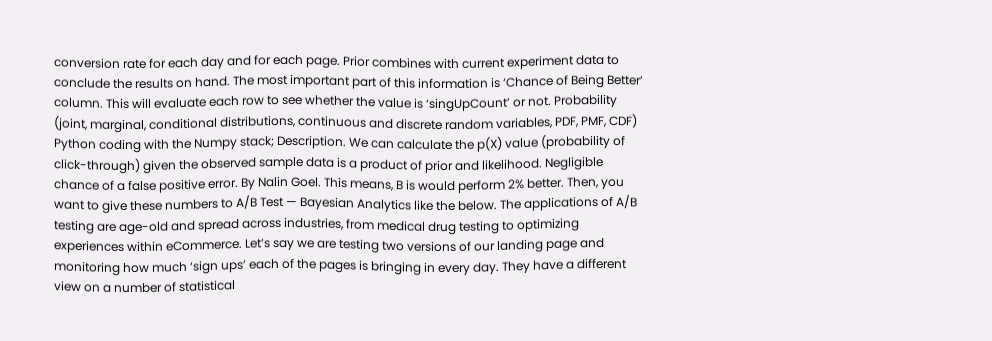conversion rate for each day and for each page. Prior combines with current experiment data to conclude the results on hand. The most important part of this information is ‘Chance of Being Better’ column. This will evaluate each row to see whether the value is ‘singUpCount’ or not. Probability (joint, marginal, conditional distributions, continuous and discrete random variables, PDF, PMF, CDF) Python coding with the Numpy stack; Description. We can calculate the p(X) value (probability of click-through) given the observed sample data is a product of prior and likelihood. Negligible chance of a false positive error. By Nalin Goel. This means, B is would perform 2% better. Then, you want to give these numbers to A/B Test — Bayesian Analytics like the below. The applications of A/B testing are age-old and spread across industries, from medical drug testing to optimizing experiences within eCommerce. Let’s say we are testing two versions of our landing page and monitoring how much ‘sign ups’ each of the pages is bringing in every day. They have a different view on a number of statistical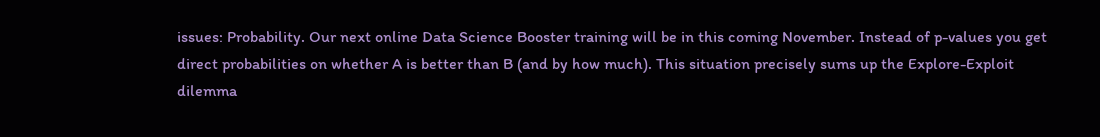issues: Probability. Our next online Data Science Booster training will be in this coming November. Instead of p-values you get direct probabilities on whether A is better than B (and by how much). This situation precisely sums up the Explore-Exploit dilemma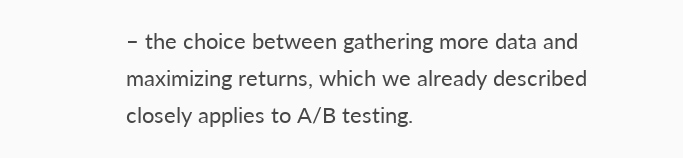– the choice between gathering more data and maximizing returns, which we already described closely applies to A/B testing.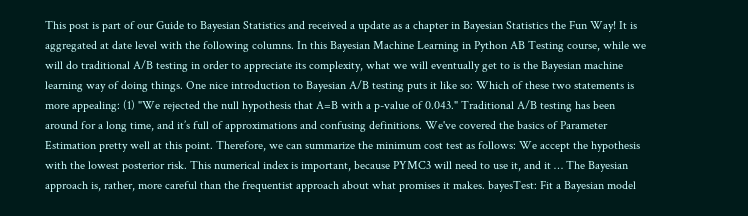This post is part of our Guide to Bayesian Statistics and received a update as a chapter in Bayesian Statistics the Fun Way! It is aggregated at date level with the following columns. In this Bayesian Machine Learning in Python AB Testing course, while we will do traditional A/B testing in order to appreciate its complexity, what we will eventually get to is the Bayesian machine learning way of doing things. One nice introduction to Bayesian A/B testing puts it like so: Which of these two statements is more appealing: (1) "We rejected the null hypothesis that A=B with a p-value of 0.043." Traditional A/B testing has been around for a long time, and it’s full of approximations and confusing definitions. We've covered the basics of Parameter Estimation pretty well at this point. Therefore, we can summarize the minimum cost test as follows: We accept the hypothesis with the lowest posterior risk. This numerical index is important, because PYMC3 will need to use it, and it … The Bayesian approach is, rather, more careful than the frequentist approach about what promises it makes. bayesTest: Fit a Bayesian model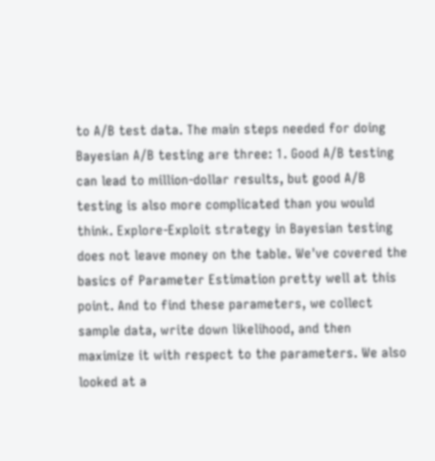to A/B test data. The main steps needed for doing Bayesian A/B testing are three: 1. Good A/B testing can lead to million-dollar results, but good A/B testing is also more complicated than you would think. Explore-Exploit strategy in Bayesian testing does not leave money on the table. We've covered the basics of Parameter Estimation pretty well at this point. And to find these parameters, we collect sample data, write down likelihood, and then maximize it with respect to the parameters. We also looked at a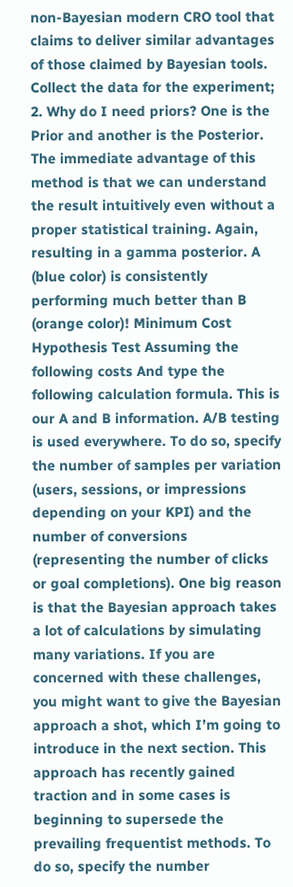non-Bayesian modern CRO tool that claims to deliver similar advantages of those claimed by Bayesian tools. Collect the data for the experiment; 2. Why do I need priors? One is the Prior and another is the Posterior. The immediate advantage of this method is that we can understand the result intuitively even without a proper statistical training. Again, resulting in a gamma posterior. A (blue color) is consistently performing much better than B (orange color)! Minimum Cost Hypothesis Test Assuming the following costs And type the following calculation formula. This is our A and B information. A/B testing is used everywhere. To do so, specify the number of samples per variation (users, sessions, or impressions depending on your KPI) and the number of conversions (representing the number of clicks or goal completions). One big reason is that the Bayesian approach takes a lot of calculations by simulating many variations. If you are concerned with these challenges, you might want to give the Bayesian approach a shot, which I’m going to introduce in the next section. This approach has recently gained traction and in some cases is beginning to supersede the prevailing frequentist methods. To do so, specify the number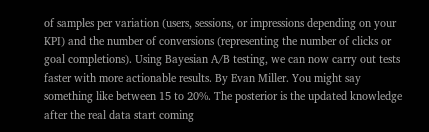of samples per variation (users, sessions, or impressions depending on your KPI) and the number of conversions (representing the number of clicks or goal completions). Using Bayesian A/B testing, we can now carry out tests faster with more actionable results. By Evan Miller. You might say something like between 15 to 20%. The posterior is the updated knowledge after the real data start coming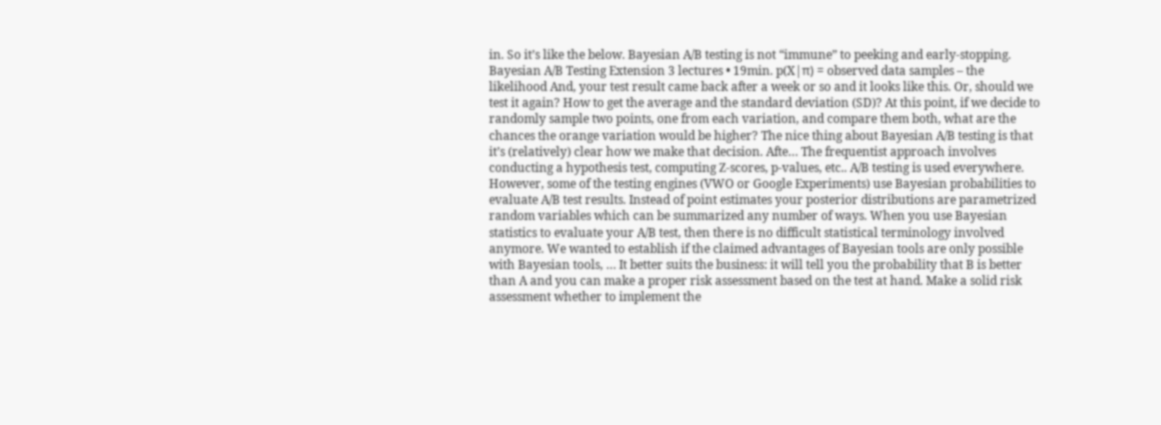in. So it’s like the below. Bayesian A/B testing is not “immune” to peeking and early-stopping. Bayesian A/B Testing Extension 3 lectures • 19min. p(X|π) = observed data samples – the likelihood And, your test result came back after a week or so and it looks like this. Or, should we test it again? How to get the average and the standard deviation (SD)? At this point, if we decide to randomly sample two points, one from each variation, and compare them both, what are the chances the orange variation would be higher? The nice thing about Bayesian A/B testing is that it’s (relatively) clear how we make that decision. Afte… The frequentist approach involves conducting a hypothesis test, computing Z-scores, p-values, etc.. A/B testing is used everywhere. However, some of the testing engines (VWO or Google Experiments) use Bayesian probabilities to evaluate A/B test results. Instead of point estimates your posterior distributions are parametrized random variables which can be summarized any number of ways. When you use Bayesian statistics to evaluate your A/B test, then there is no difficult statistical terminology involved anymore. We wanted to establish if the claimed advantages of Bayesian tools are only possible with Bayesian tools, … It better suits the business: it will tell you the probability that B is better than A and you can make a proper risk assessment based on the test at hand. Make a solid risk assessment whether to implement the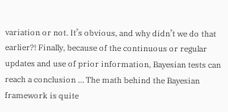variation or not. It’s obvious, and why didn’t we do that earlier?! Finally, because of the continuous or regular updates and use of prior information, Bayesian tests can reach a conclusion … The math behind the Bayesian framework is quite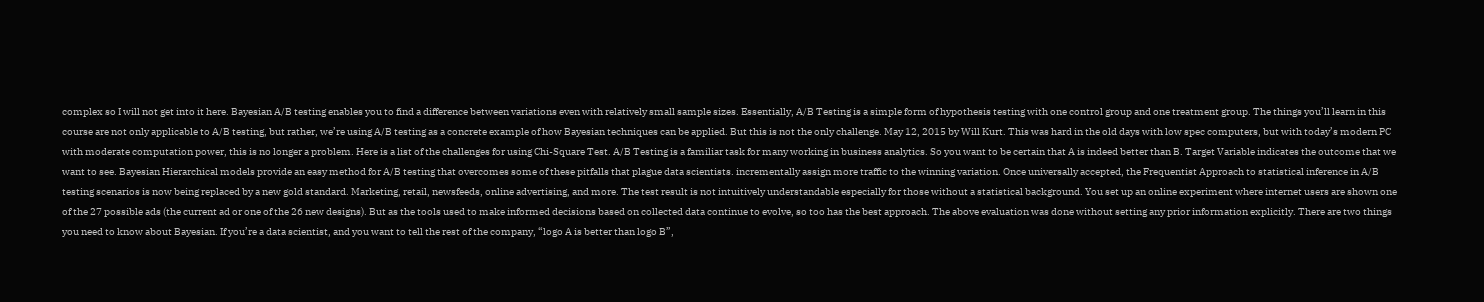complex so I will not get into it here. Bayesian A/B testing enables you to find a difference between variations even with relatively small sample sizes. Essentially, A/B Testing is a simple form of hypothesis testing with one control group and one treatment group. The things you’ll learn in this course are not only applicable to A/B testing, but rather, we’re using A/B testing as a concrete example of how Bayesian techniques can be applied. But this is not the only challenge. May 12, 2015 by Will Kurt. This was hard in the old days with low spec computers, but with today’s modern PC with moderate computation power, this is no longer a problem. Here is a list of the challenges for using Chi-Square Test. A/B Testing is a familiar task for many working in business analytics. So you want to be certain that A is indeed better than B. Target Variable indicates the outcome that we want to see. Bayesian Hierarchical models provide an easy method for A/B testing that overcomes some of these pitfalls that plague data scientists. incrementally assign more traffic to the winning variation. Once universally accepted, the Frequentist Approach to statistical inference in A/B testing scenarios is now being replaced by a new gold standard. Marketing, retail, newsfeeds, online advertising, and more. The test result is not intuitively understandable especially for those without a statistical background. You set up an online experiment where internet users are shown one of the 27 possible ads (the current ad or one of the 26 new designs). But as the tools used to make informed decisions based on collected data continue to evolve, so too has the best approach. The above evaluation was done without setting any prior information explicitly. There are two things you need to know about Bayesian. If you’re a data scientist, and you want to tell the rest of the company, “logo A is better than logo B”,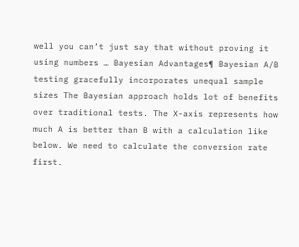well you can’t just say that without proving it using numbers … Bayesian Advantages¶ Bayesian A/B testing gracefully incorporates unequal sample sizes The Bayesian approach holds lot of benefits over traditional tests. The X-axis represents how much A is better than B with a calculation like below. We need to calculate the conversion rate first.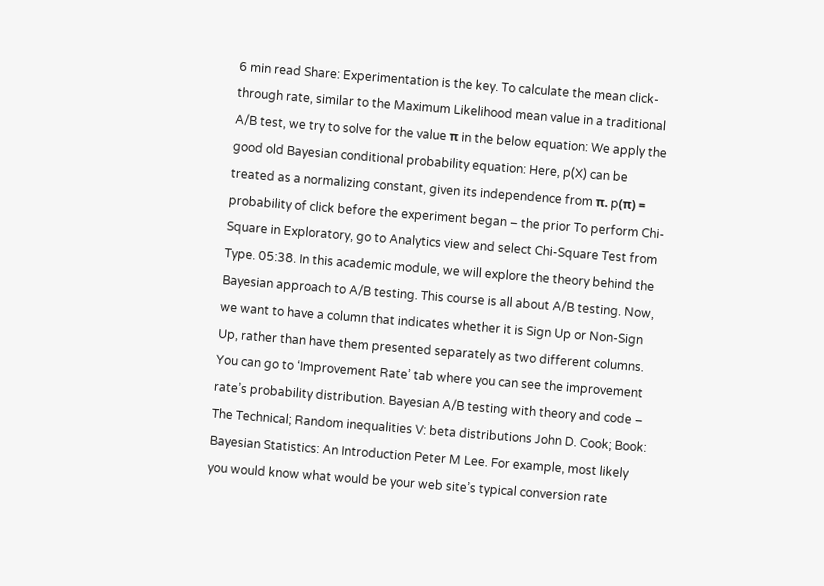6 min read Share: Experimentation is the key. To calculate the mean click-through rate, similar to the Maximum Likelihood mean value in a traditional A/B test, we try to solve for the value π in the below equation: We apply the good old Bayesian conditional probability equation: Here, p(X) can be treated as a normalizing constant, given its independence from π. p(π) = probability of click before the experiment began – the prior To perform Chi-Square in Exploratory, go to Analytics view and select Chi-Square Test from Type. 05:38. In this academic module, we will explore the theory behind the Bayesian approach to A/B testing. This course is all about A/B testing. Now, we want to have a column that indicates whether it is Sign Up or Non-Sign Up, rather than have them presented separately as two different columns. You can go to ‘Improvement Rate’ tab where you can see the improvement rate’s probability distribution. Bayesian A/B testing with theory and code – The Technical; Random inequalities V: beta distributions John D. Cook; Book: Bayesian Statistics: An Introduction Peter M Lee. For example, most likely you would know what would be your web site’s typical conversion rate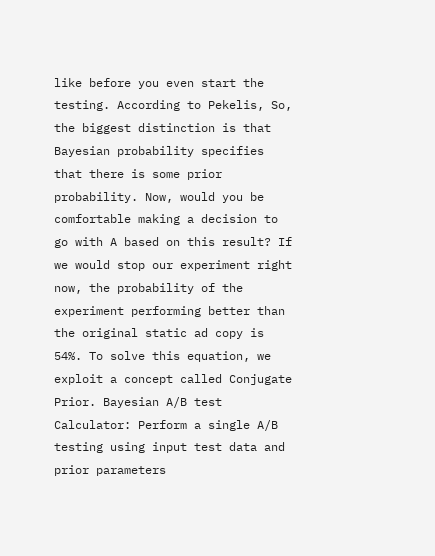like before you even start the testing. According to Pekelis, So, the biggest distinction is that Bayesian probability specifies that there is some prior probability. Now, would you be comfortable making a decision to go with A based on this result? If we would stop our experiment right now, the probability of the experiment performing better than the original static ad copy is 54%. To solve this equation, we exploit a concept called Conjugate Prior. Bayesian A/B test Calculator: Perform a single A/B testing using input test data and prior parameters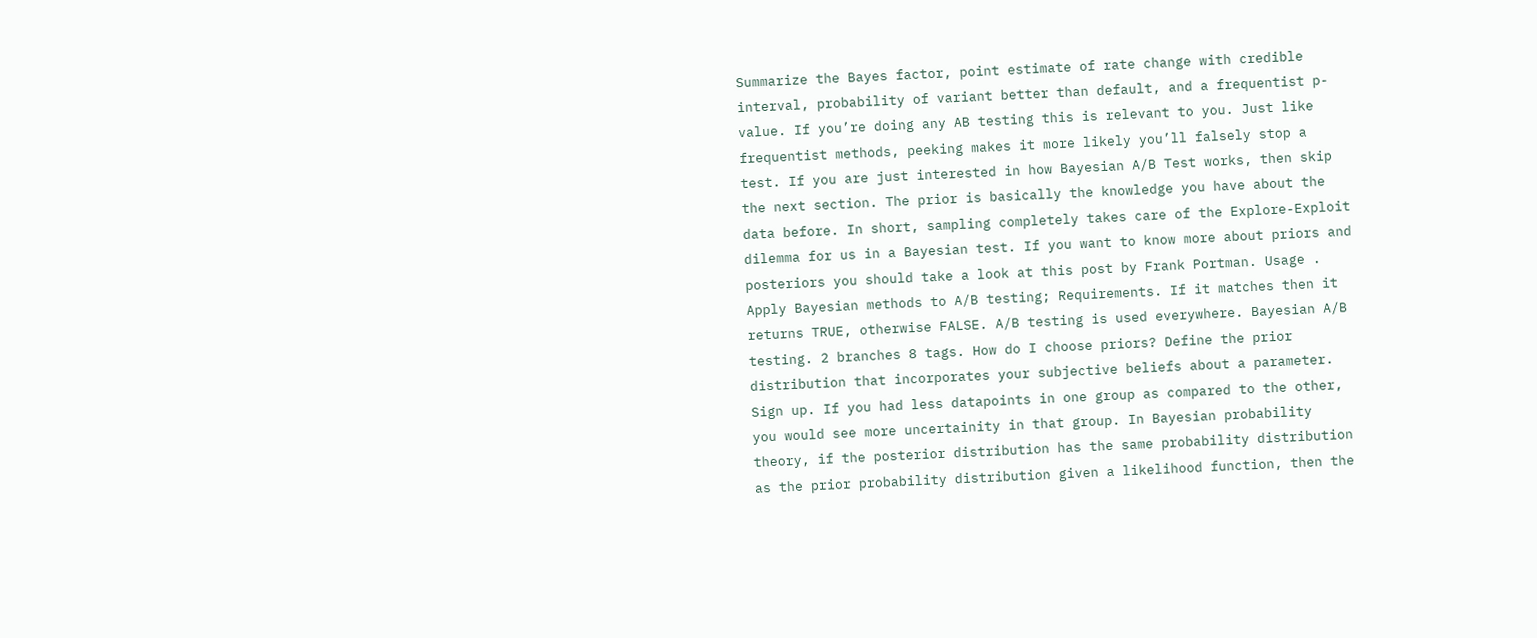Summarize the Bayes factor, point estimate of rate change with credible interval, probability of variant better than default, and a frequentist p-value. If you’re doing any AB testing this is relevant to you. Just like frequentist methods, peeking makes it more likely you’ll falsely stop a test. If you are just interested in how Bayesian A/B Test works, then skip the next section. The prior is basically the knowledge you have about the data before. In short, sampling completely takes care of the Explore-Exploit dilemma for us in a Bayesian test. If you want to know more about priors and posteriors you should take a look at this post by Frank Portman. Usage . Apply Bayesian methods to A/B testing; Requirements. If it matches then it returns TRUE, otherwise FALSE. A/B testing is used everywhere. Bayesian A/B testing. 2 branches 8 tags. How do I choose priors? Define the prior distribution that incorporates your subjective beliefs about a parameter. Sign up. If you had less datapoints in one group as compared to the other, you would see more uncertainity in that group. In Bayesian probability theory, if the posterior distribution has the same probability distribution as the prior probability distribution given a likelihood function, then the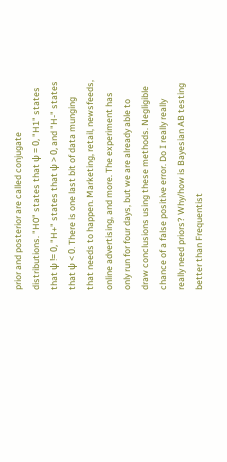prior and posterior are called conjugate distributions. "H0" states that ψ = 0, "H1" states that ψ != 0, "H+" states that ψ > 0, and "H-" states that ψ < 0. There is one last bit of data munging that needs to happen. Marketing, retail, newsfeeds, online advertising, and more. The experiment has only run for four days, but we are already able to draw conclusions using these methods. Negligible chance of a false positive error. Do I really really really need priors? Why/how is Bayesian AB testing better than Frequentist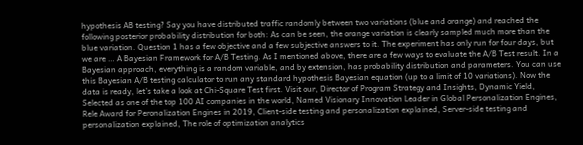hypothesis AB testing? Say you have distributed traffic randomly between two variations (blue and orange) and reached the following posterior probability distribution for both: As can be seen, the orange variation is clearly sampled much more than the blue variation. Question 1 has a few objective and a few subjective answers to it. The experiment has only run for four days, but we are … A Bayesian Framework for A/B Testing. As I mentioned above, there are a few ways to evaluate the A/B Test result. In a Bayesian approach, everything is a random variable, and by extension, has probability distribution and parameters. You can use this Bayesian A/B testing calculator to run any standard hypothesis Bayesian equation (up to a limit of 10 variations). Now the data is ready, let’s take a look at Chi-Square Test first. Visit our, Director of Program Strategy and Insights, Dynamic Yield, Selected as one of the top 100 AI companies in the world, Named Visionary Innovation Leader in Global Personalization Engines, Rele Award for Peronalization Engines in 2019, Client-side testing and personalization explained, Server-side testing and personalization explained, The role of optimization analytics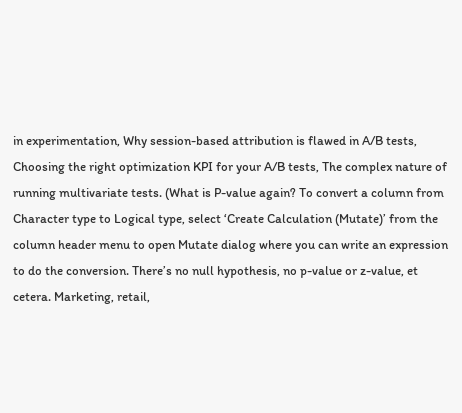in experimentation, Why session-based attribution is flawed in A/B tests, Choosing the right optimization KPI for your A/B tests, The complex nature of running multivariate tests. (What is P-value again? To convert a column from Character type to Logical type, select ‘Create Calculation (Mutate)’ from the column header menu to open Mutate dialog where you can write an expression to do the conversion. There’s no null hypothesis, no p-value or z-value, et cetera. Marketing, retail,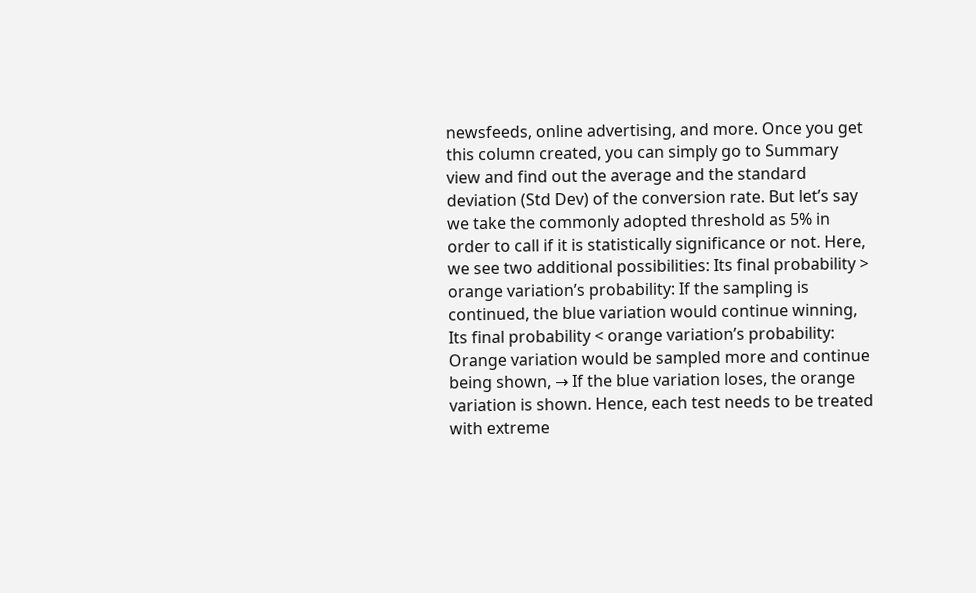newsfeeds, online advertising, and more. Once you get this column created, you can simply go to Summary view and find out the average and the standard deviation (Std Dev) of the conversion rate. But let’s say we take the commonly adopted threshold as 5% in order to call if it is statistically significance or not. Here, we see two additional possibilities: Its final probability > orange variation’s probability: If the sampling is continued, the blue variation would continue winning, Its final probability < orange variation’s probability: Orange variation would be sampled more and continue being shown, → If the blue variation loses, the orange variation is shown. Hence, each test needs to be treated with extreme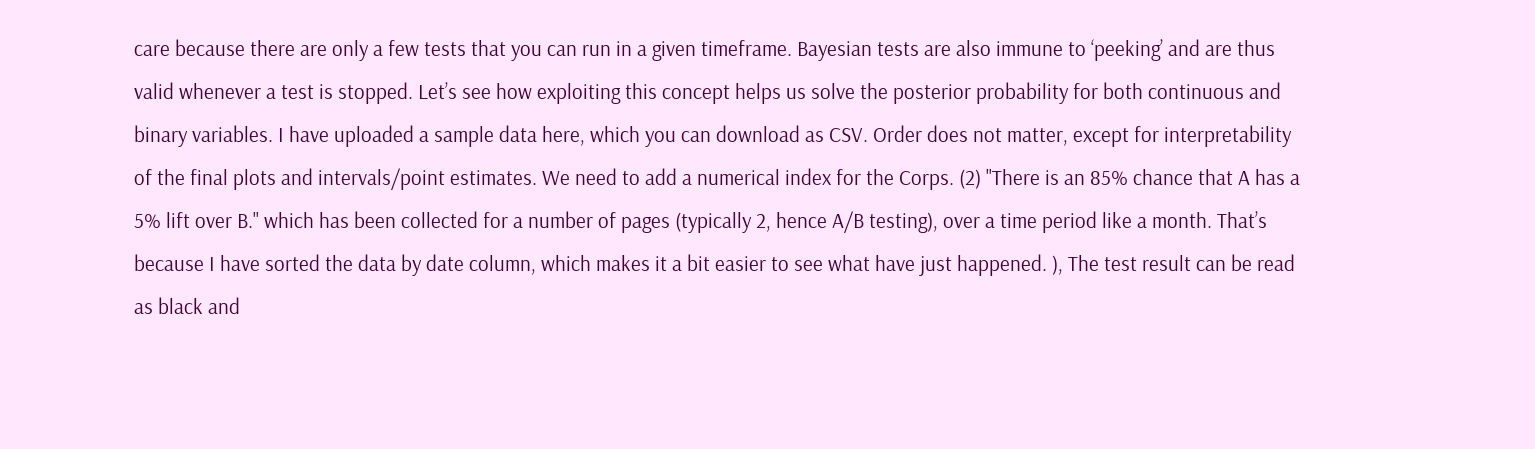care because there are only a few tests that you can run in a given timeframe. Bayesian tests are also immune to ‘peeking’ and are thus valid whenever a test is stopped. Let’s see how exploiting this concept helps us solve the posterior probability for both continuous and binary variables. I have uploaded a sample data here, which you can download as CSV. Order does not matter, except for interpretability of the final plots and intervals/point estimates. We need to add a numerical index for the Corps. (2) "There is an 85% chance that A has a 5% lift over B." which has been collected for a number of pages (typically 2, hence A/B testing), over a time period like a month. That’s because I have sorted the data by date column, which makes it a bit easier to see what have just happened. ), The test result can be read as black and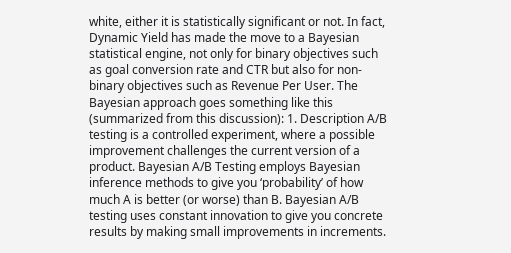white, either it is statistically significant or not. In fact, Dynamic Yield has made the move to a Bayesian statistical engine, not only for binary objectives such as goal conversion rate and CTR but also for non-binary objectives such as Revenue Per User. The Bayesian approach goes something like this (summarized from this discussion): 1. Description A/B testing is a controlled experiment, where a possible improvement challenges the current version of a product. Bayesian A/B Testing employs Bayesian inference methods to give you ‘probability’ of how much A is better (or worse) than B. Bayesian A/B testing uses constant innovation to give you concrete results by making small improvements in increments.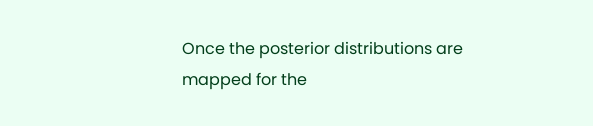Once the posterior distributions are mapped for the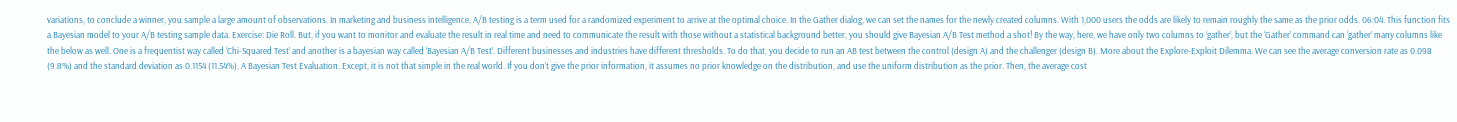variations, to conclude a winner, you sample a large amount of observations. In marketing and business intelligence, A/B testing is a term used for a randomized experiment to arrive at the optimal choice. In the Gather dialog, we can set the names for the newly created columns. With 1,000 users the odds are likely to remain roughly the same as the prior odds. 06:04. This function fits a Bayesian model to your A/B testing sample data. Exercise: Die Roll. But, if you want to monitor and evaluate the result in real time and need to communicate the result with those without a statistical background better, you should give Bayesian A/B Test method a shot! By the way, here, we have only two columns to ‘gather’, but the ‘Gather’ command can ‘gather’ many columns like the below as well. One is a frequentist way called ‘Chi-Squared Test’ and another is a bayesian way called ‘Bayesian A/B Test’. Different businesses and industries have different thresholds. To do that, you decide to run an AB test between the control (design A) and the challenger (design B). More about the Explore-Exploit Dilemma. We can see the average conversion rate as 0.098 (9.8%) and the standard deviation as 0.1154 (11.54%). A Bayesian Test Evaluation. Except, it is not that simple in the real world. If you don’t give the prior information, it assumes no prior knowledge on the distribution, and use the uniform distribution as the prior. Then, the average cost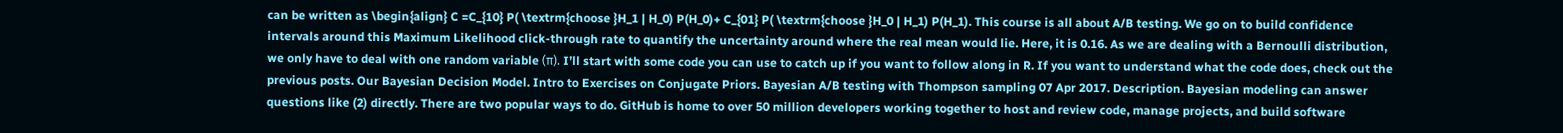can be written as \begin{align} C =C_{10} P( \textrm{choose }H_1 | H_0) P(H_0)+ C_{01} P( \textrm{choose }H_0 | H_1) P(H_1). This course is all about A/B testing. We go on to build confidence intervals around this Maximum Likelihood click-through rate to quantify the uncertainty around where the real mean would lie. Here, it is 0.16. As we are dealing with a Bernoulli distribution, we only have to deal with one random variable (π). I’ll start with some code you can use to catch up if you want to follow along in R. If you want to understand what the code does, check out the previous posts. Our Bayesian Decision Model. Intro to Exercises on Conjugate Priors. Bayesian A/B testing with Thompson sampling 07 Apr 2017. Description. Bayesian modeling can answer questions like (2) directly. There are two popular ways to do. GitHub is home to over 50 million developers working together to host and review code, manage projects, and build software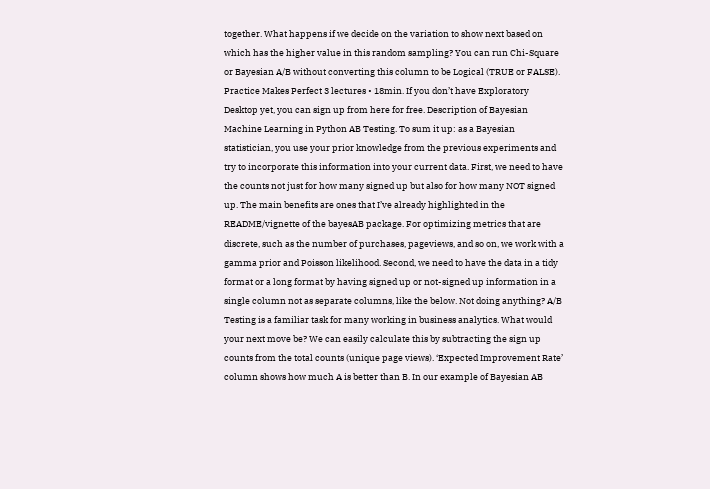together. What happens if we decide on the variation to show next based on which has the higher value in this random sampling? You can run Chi-Square or Bayesian A/B without converting this column to be Logical (TRUE or FALSE). Practice Makes Perfect 3 lectures • 18min. If you don’t have Exploratory Desktop yet, you can sign up from here for free. Description of Bayesian Machine Learning in Python AB Testing. To sum it up: as a Bayesian statistician, you use your prior knowledge from the previous experiments and try to incorporate this information into your current data. First, we need to have the counts not just for how many signed up but also for how many NOT signed up. The main benefits are ones that I’ve already highlighted in the README/vignette of the bayesAB package. For optimizing metrics that are discrete, such as the number of purchases, pageviews, and so on, we work with a gamma prior and Poisson likelihood. Second, we need to have the data in a tidy format or a long format by having signed up or not-signed up information in a single column not as separate columns, like the below. Not doing anything? A/B Testing is a familiar task for many working in business analytics. What would your next move be? We can easily calculate this by subtracting the sign up counts from the total counts (unique page views). ‘Expected Improvement Rate’ column shows how much A is better than B. In our example of Bayesian AB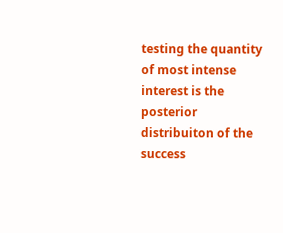testing the quantity of most intense interest is the posterior distribuiton of the success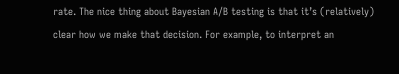rate. The nice thing about Bayesian A/B testing is that it’s (relatively) clear how we make that decision. For example, to interpret an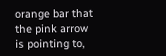orange bar that the pink arrow is pointing to,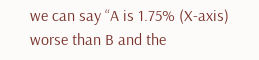we can say “A is 1.75% (X-axis) worse than B and the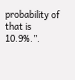probability of that is 10.9%.”.